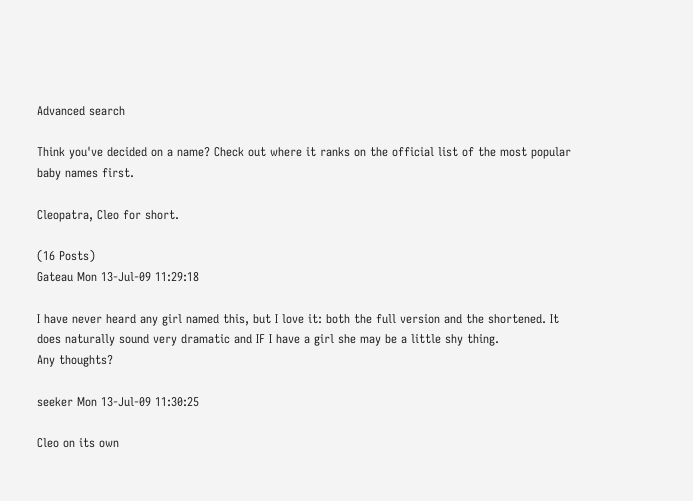Advanced search

Think you've decided on a name? Check out where it ranks on the official list of the most popular baby names first.

Cleopatra, Cleo for short.

(16 Posts)
Gateau Mon 13-Jul-09 11:29:18

I have never heard any girl named this, but I love it: both the full version and the shortened. It does naturally sound very dramatic and IF I have a girl she may be a little shy thing.
Any thoughts?

seeker Mon 13-Jul-09 11:30:25

Cleo on its own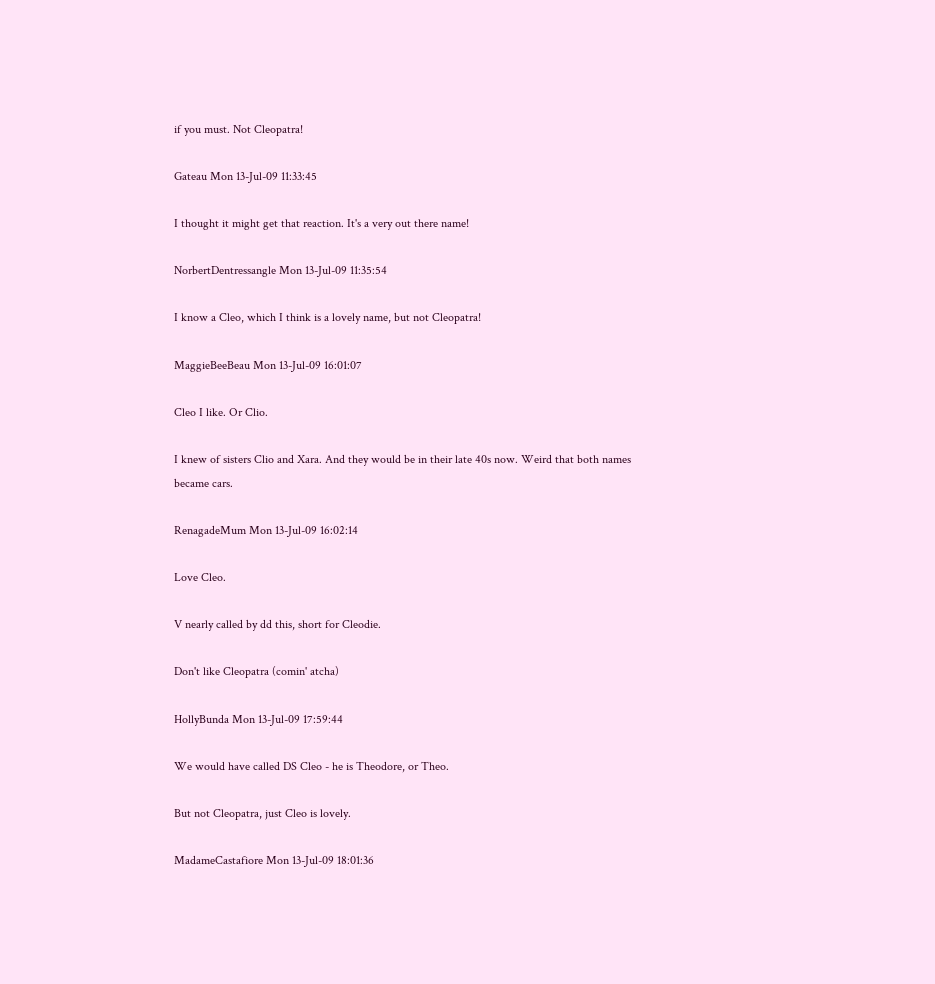if you must. Not Cleopatra!

Gateau Mon 13-Jul-09 11:33:45

I thought it might get that reaction. It's a very out there name!

NorbertDentressangle Mon 13-Jul-09 11:35:54

I know a Cleo, which I think is a lovely name, but not Cleopatra!

MaggieBeeBeau Mon 13-Jul-09 16:01:07

Cleo I like. Or Clio.

I knew of sisters Clio and Xara. And they would be in their late 40s now. Weird that both names became cars.

RenagadeMum Mon 13-Jul-09 16:02:14

Love Cleo.

V nearly called by dd this, short for Cleodie.

Don't like Cleopatra (comin' atcha)

HollyBunda Mon 13-Jul-09 17:59:44

We would have called DS Cleo - he is Theodore, or Theo.

But not Cleopatra, just Cleo is lovely.

MadameCastafiore Mon 13-Jul-09 18:01:36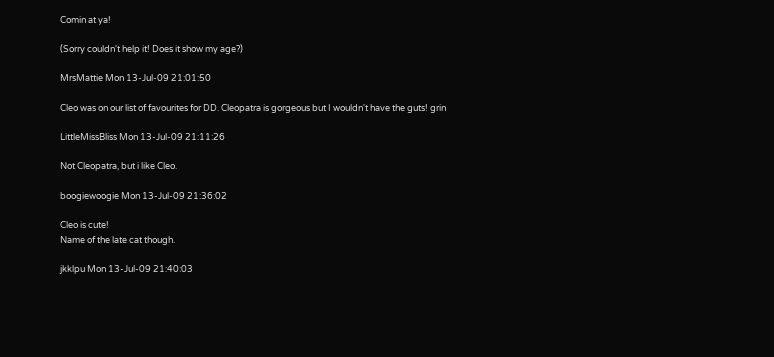Comin at ya!

(Sorry couldn't help it! Does it show my age?)

MrsMattie Mon 13-Jul-09 21:01:50

Cleo was on our list of favourites for DD. Cleopatra is gorgeous but I wouldn't have the guts! grin

LittleMissBliss Mon 13-Jul-09 21:11:26

Not Cleopatra, but i like Cleo.

boogiewoogie Mon 13-Jul-09 21:36:02

Cleo is cute!
Name of the late cat though.

jkklpu Mon 13-Jul-09 21:40:03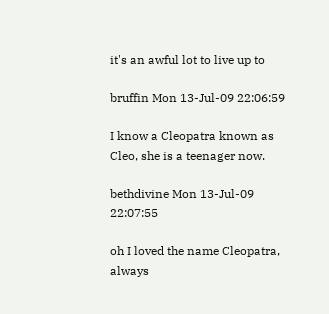it's an awful lot to live up to

bruffin Mon 13-Jul-09 22:06:59

I know a Cleopatra known as Cleo, she is a teenager now.

bethdivine Mon 13-Jul-09 22:07:55

oh I loved the name Cleopatra, always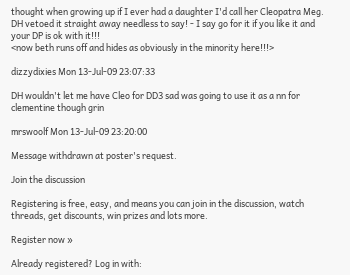thought when growing up if I ever had a daughter I'd call her Cleopatra Meg. DH vetoed it straight away needless to say! - I say go for it if you like it and your DP is ok with it!!!
<now beth runs off and hides as obviously in the minority here!!!>

dizzydixies Mon 13-Jul-09 23:07:33

DH wouldn't let me have Cleo for DD3 sad was going to use it as a nn for clementine though grin

mrswoolf Mon 13-Jul-09 23:20:00

Message withdrawn at poster's request.

Join the discussion

Registering is free, easy, and means you can join in the discussion, watch threads, get discounts, win prizes and lots more.

Register now »

Already registered? Log in with: